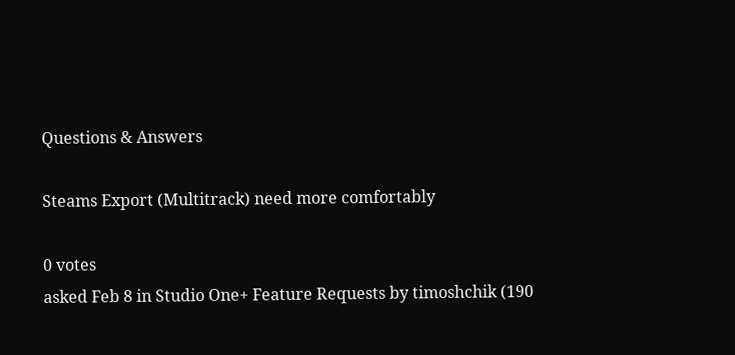Questions & Answers

Steams Export (Multitrack) need more comfortably

0 votes
asked Feb 8 in Studio One+ Feature Requests by timoshchik (190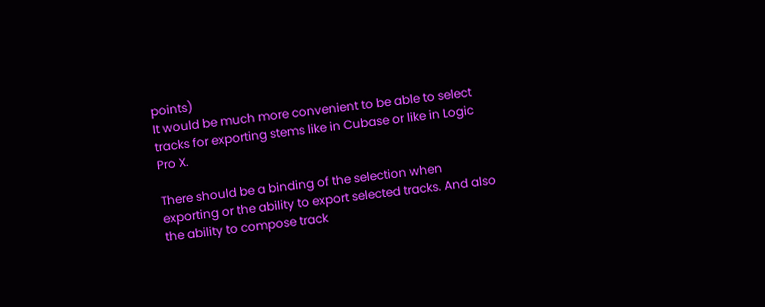points)
It would be much more convenient to be able to select tracks for exporting stems like in Cubase or like in Logic Pro X.

There should be a binding of the selection when exporting or the ability to export selected tracks. And also the ability to compose track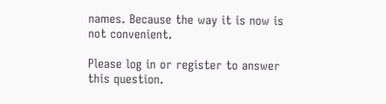names. Because the way it is now is not convenient.

Please log in or register to answer this question.